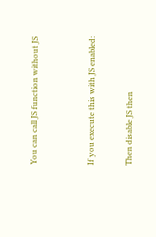You can call JS function without JS


If you execute this with JS enabled:

Then disable JS then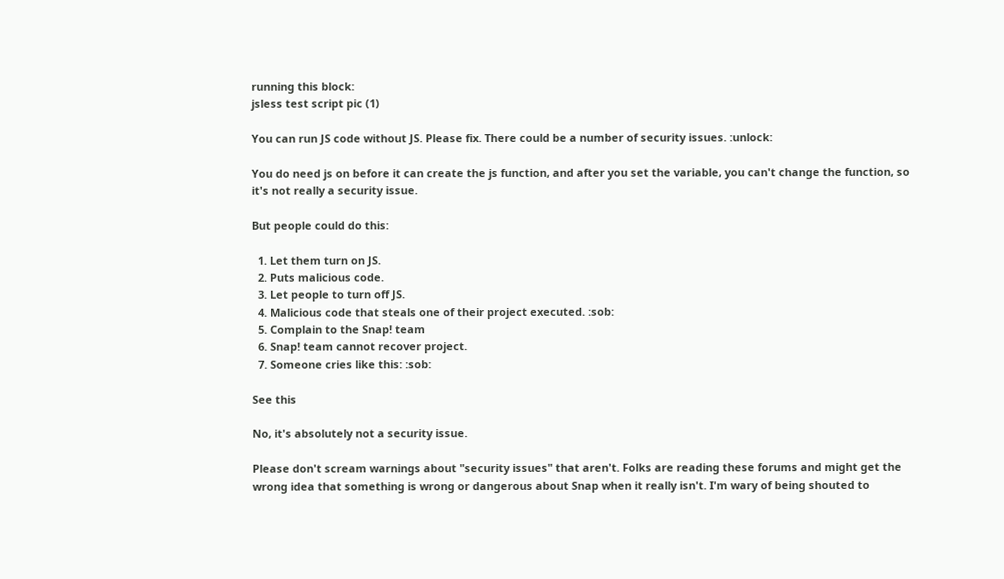running this block:
jsless test script pic (1)

You can run JS code without JS. Please fix. There could be a number of security issues. :unlock:

You do need js on before it can create the js function, and after you set the variable, you can't change the function, so it's not really a security issue.

But people could do this:

  1. Let them turn on JS.
  2. Puts malicious code.
  3. Let people to turn off JS.
  4. Malicious code that steals one of their project executed. :sob:
  5. Complain to the Snap! team
  6. Snap! team cannot recover project.
  7. Someone cries like this: :sob:

See this

No, it's absolutely not a security issue.

Please don't scream warnings about "security issues" that aren't. Folks are reading these forums and might get the wrong idea that something is wrong or dangerous about Snap when it really isn't. I'm wary of being shouted to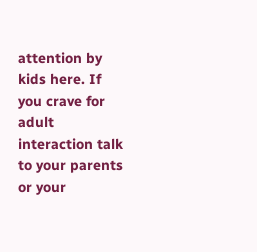attention by kids here. If you crave for adult interaction talk to your parents or your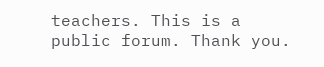teachers. This is a public forum. Thank you.